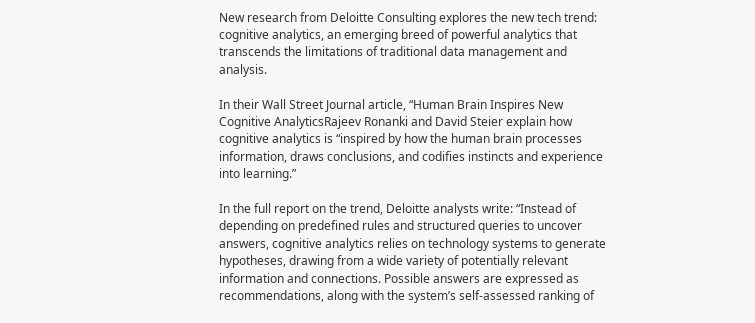New research from Deloitte Consulting explores the new tech trend: cognitive analytics, an emerging breed of powerful analytics that transcends the limitations of traditional data management and analysis.

In their Wall Street Journal article, “Human Brain Inspires New Cognitive AnalyticsRajeev Ronanki and David Steier explain how cognitive analytics is “inspired by how the human brain processes information, draws conclusions, and codifies instincts and experience into learning.”

In the full report on the trend, Deloitte analysts write: “Instead of depending on predefined rules and structured queries to uncover answers, cognitive analytics relies on technology systems to generate hypotheses, drawing from a wide variety of potentially relevant information and connections. Possible answers are expressed as recommendations, along with the system’s self-assessed ranking of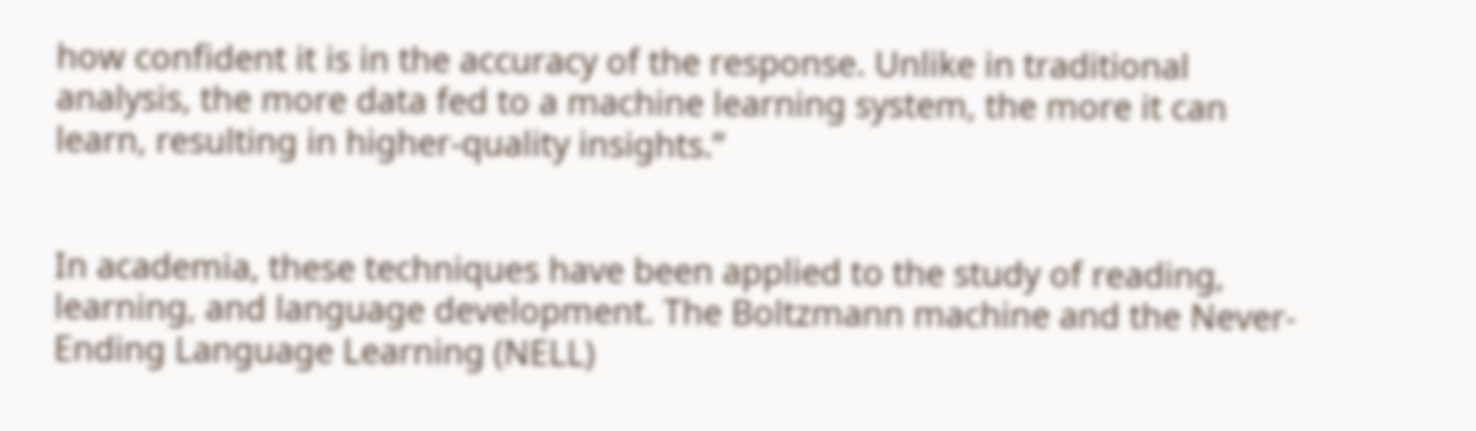how confident it is in the accuracy of the response. Unlike in traditional analysis, the more data fed to a machine learning system, the more it can learn, resulting in higher-quality insights.”


In academia, these techniques have been applied to the study of reading, learning, and language development. The Boltzmann machine and the Never-Ending Language Learning (NELL)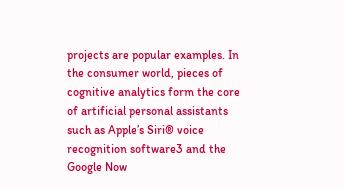projects are popular examples. In the consumer world, pieces of cognitive analytics form the core of artificial personal assistants such as Apple’s Siri® voice recognition software3 and the Google Now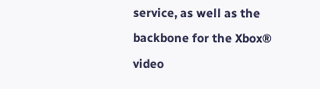service, as well as the backbone for the Xbox® video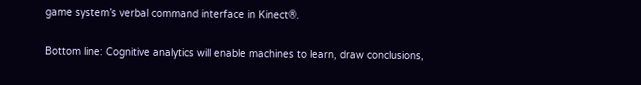game system’s verbal command interface in Kinect®.

Bottom line: Cognitive analytics will enable machines to learn, draw conclusions,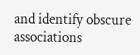and identify obscure associations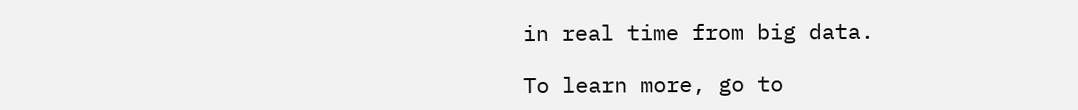in real time from big data.

To learn more, go to